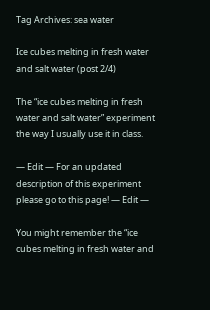Tag Archives: sea water

Ice cubes melting in fresh water and salt water (post 2/4)

The “ice cubes melting in fresh water and salt water” experiment the way I usually use it in class.

— Edit — For an updated description of this experiment please go to this page! — Edit —

You might remember the “ice cubes melting in fresh water and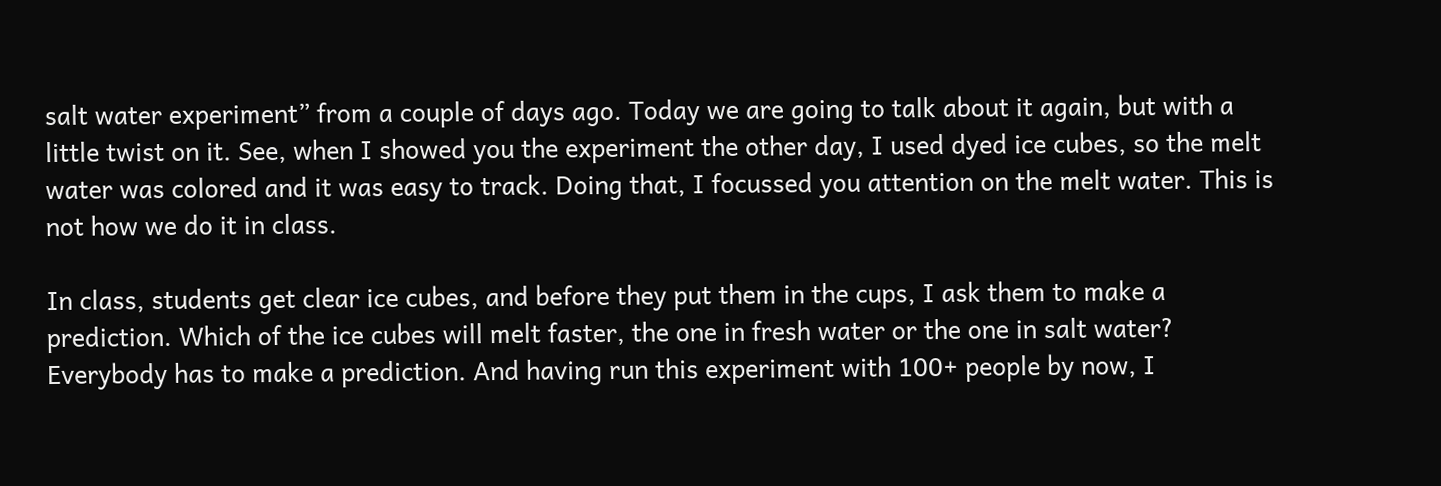salt water experiment” from a couple of days ago. Today we are going to talk about it again, but with a little twist on it. See, when I showed you the experiment the other day, I used dyed ice cubes, so the melt water was colored and it was easy to track. Doing that, I focussed you attention on the melt water. This is not how we do it in class.

In class, students get clear ice cubes, and before they put them in the cups, I ask them to make a prediction. Which of the ice cubes will melt faster, the one in fresh water or the one in salt water? Everybody has to make a prediction. And having run this experiment with 100+ people by now, I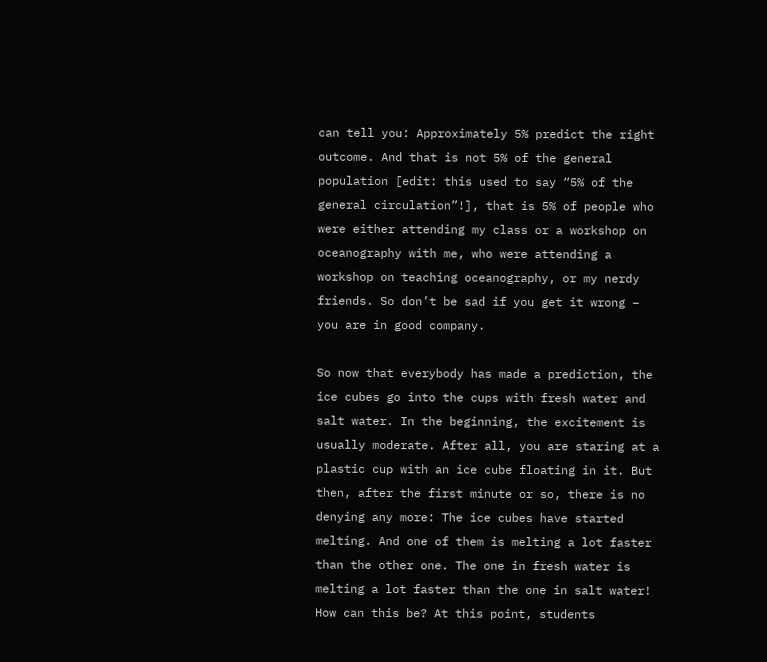can tell you: Approximately 5% predict the right outcome. And that is not 5% of the general population [edit: this used to say “5% of the general circulation”!], that is 5% of people who were either attending my class or a workshop on oceanography with me, who were attending a workshop on teaching oceanography, or my nerdy friends. So don’t be sad if you get it wrong – you are in good company.

So now that everybody has made a prediction, the ice cubes go into the cups with fresh water and salt water. In the beginning, the excitement is usually moderate. After all, you are staring at a plastic cup with an ice cube floating in it. But then, after the first minute or so, there is no denying any more: The ice cubes have started melting. And one of them is melting a lot faster than the other one. The one in fresh water is melting a lot faster than the one in salt water! How can this be? At this point, students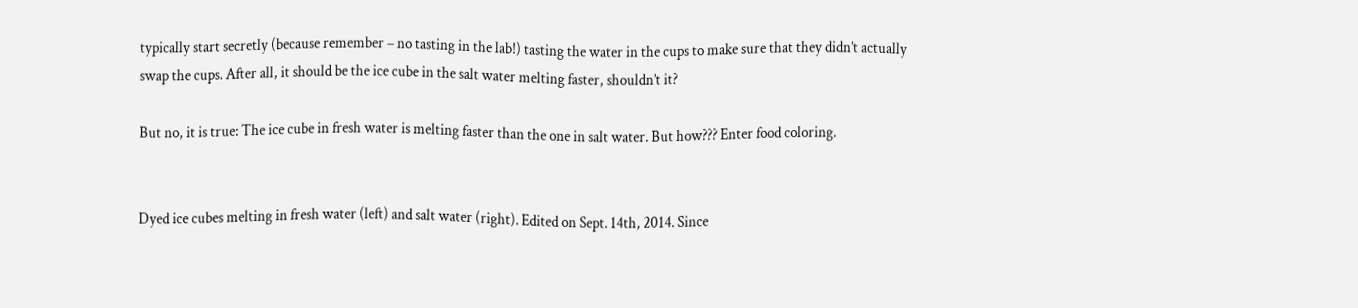typically start secretly (because remember – no tasting in the lab!) tasting the water in the cups to make sure that they didn’t actually swap the cups. After all, it should be the ice cube in the salt water melting faster, shouldn’t it?

But no, it is true: The ice cube in fresh water is melting faster than the one in salt water. But how??? Enter food coloring.


Dyed ice cubes melting in fresh water (left) and salt water (right). Edited on Sept. 14th, 2014. Since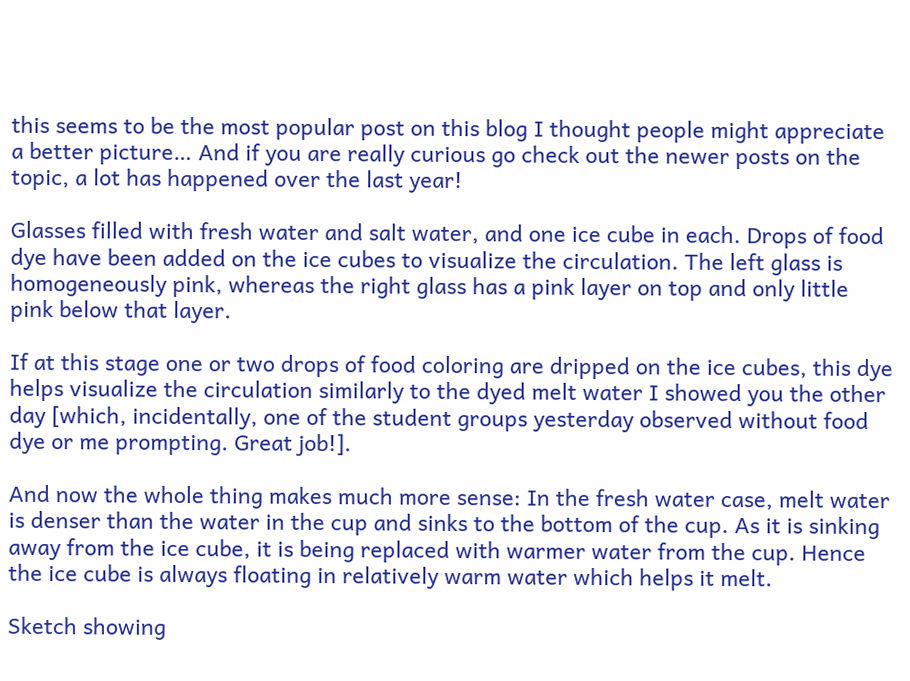this seems to be the most popular post on this blog I thought people might appreciate a better picture… And if you are really curious go check out the newer posts on the topic, a lot has happened over the last year!

Glasses filled with fresh water and salt water, and one ice cube in each. Drops of food dye have been added on the ice cubes to visualize the circulation. The left glass is homogeneously pink, whereas the right glass has a pink layer on top and only little pink below that layer.

If at this stage one or two drops of food coloring are dripped on the ice cubes, this dye helps visualize the circulation similarly to the dyed melt water I showed you the other day [which, incidentally, one of the student groups yesterday observed without food dye or me prompting. Great job!].

And now the whole thing makes much more sense: In the fresh water case, melt water is denser than the water in the cup and sinks to the bottom of the cup. As it is sinking away from the ice cube, it is being replaced with warmer water from the cup. Hence the ice cube is always floating in relatively warm water which helps it melt.

Sketch showing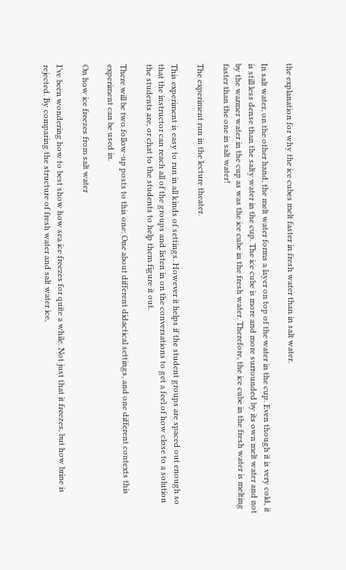the explanation for why the ice cubes melt faster in fresh water than in salt water.

In salt water, on the other hand, the melt water forms a layer on top of the water in the cup. Even though it is very cold, it is still less dense than the salty water in the cup. The ice cube is more and more surrounded by its own melt water and not by the warmer water in the cup as was the ice cube in the fresh water. Therefore, the ice cube in the fresh water is melting faster than the one in salt water!

The experiment run in the lecture theater.

This experiment is easy to run in all kinds of settings. However it helps if the student groups are spaced out enough so that the instructor can reach all of the groups and listen in on the conversations to get a feel of how close to a solution the students are, or chat to the students to help them figure it out.

There will be two follow-up posts to this one: One about different didactical settings, and one different contexts this experiment can be used in.

On how ice freezes from salt water

I’ve been wondering how to best show how sea ice freezes for quite a while. Not just that it freezes, but how brine is rejected. By comparing the structure of fresh water and salt water ice,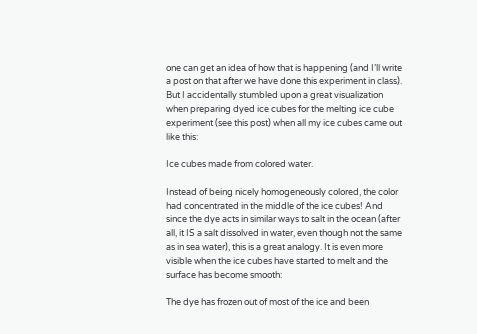one can get an idea of how that is happening (and I’ll write a post on that after we have done this experiment in class). But I accidentally stumbled upon a great visualization when preparing dyed ice cubes for the melting ice cube experiment (see this post) when all my ice cubes came out like this:

Ice cubes made from colored water.

Instead of being nicely homogeneously colored, the color had concentrated in the middle of the ice cubes! And since the dye acts in similar ways to salt in the ocean (after all, it IS a salt dissolved in water, even though not the same as in sea water), this is a great analogy. It is even more visible when the ice cubes have started to melt and the surface has become smooth:

The dye has frozen out of most of the ice and been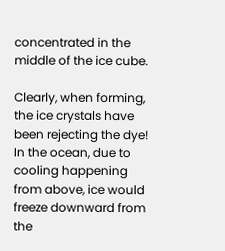concentrated in the middle of the ice cube.

Clearly, when forming, the ice crystals have been rejecting the dye! In the ocean, due to cooling happening from above, ice would freeze downward from the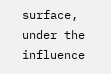surface, under the influence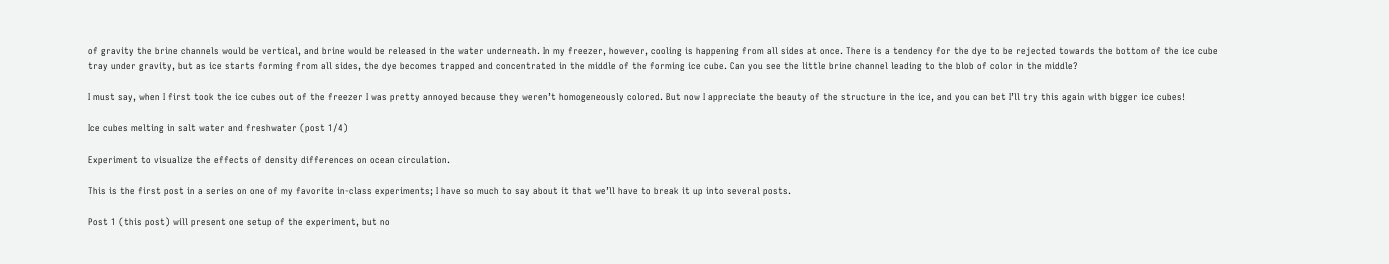of gravity the brine channels would be vertical, and brine would be released in the water underneath. In my freezer, however, cooling is happening from all sides at once. There is a tendency for the dye to be rejected towards the bottom of the ice cube tray under gravity, but as ice starts forming from all sides, the dye becomes trapped and concentrated in the middle of the forming ice cube. Can you see the little brine channel leading to the blob of color in the middle?

I must say, when I first took the ice cubes out of the freezer I was pretty annoyed because they weren’t homogeneously colored. But now I appreciate the beauty of the structure in the ice, and you can bet I’ll try this again with bigger ice cubes!

Ice cubes melting in salt water and freshwater (post 1/4)

Experiment to visualize the effects of density differences on ocean circulation.

This is the first post in a series on one of my favorite in-class experiments; I have so much to say about it that we’ll have to break it up into several posts.

Post 1 (this post) will present one setup of the experiment, but no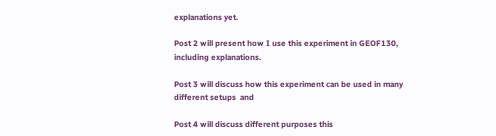explanations yet.

Post 2 will present how I use this experiment in GEOF130, including explanations.

Post 3 will discuss how this experiment can be used in many different setups  and

Post 4 will discuss different purposes this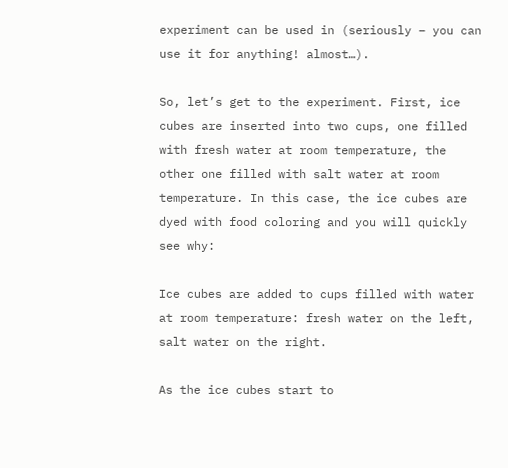experiment can be used in (seriously – you can use it for anything! almost…).

So, let’s get to the experiment. First, ice cubes are inserted into two cups, one filled with fresh water at room temperature, the other one filled with salt water at room temperature. In this case, the ice cubes are dyed with food coloring and you will quickly see why:

Ice cubes are added to cups filled with water at room temperature: fresh water on the left, salt water on the right.

As the ice cubes start to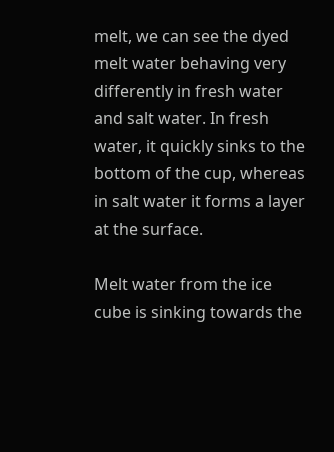melt, we can see the dyed melt water behaving very differently in fresh water and salt water. In fresh water, it quickly sinks to the bottom of the cup, whereas in salt water it forms a layer at the surface.

Melt water from the ice cube is sinking towards the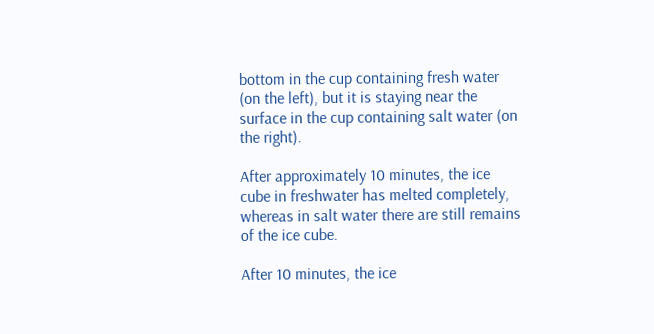bottom in the cup containing fresh water (on the left), but it is staying near the surface in the cup containing salt water (on the right).

After approximately 10 minutes, the ice cube in freshwater has melted completely, whereas in salt water there are still remains of the ice cube.

After 10 minutes, the ice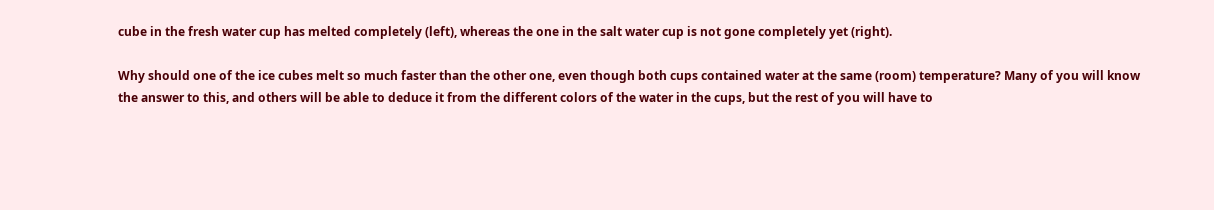cube in the fresh water cup has melted completely (left), whereas the one in the salt water cup is not gone completely yet (right).

Why should one of the ice cubes melt so much faster than the other one, even though both cups contained water at the same (room) temperature? Many of you will know the answer to this, and others will be able to deduce it from the different colors of the water in the cups, but the rest of you will have to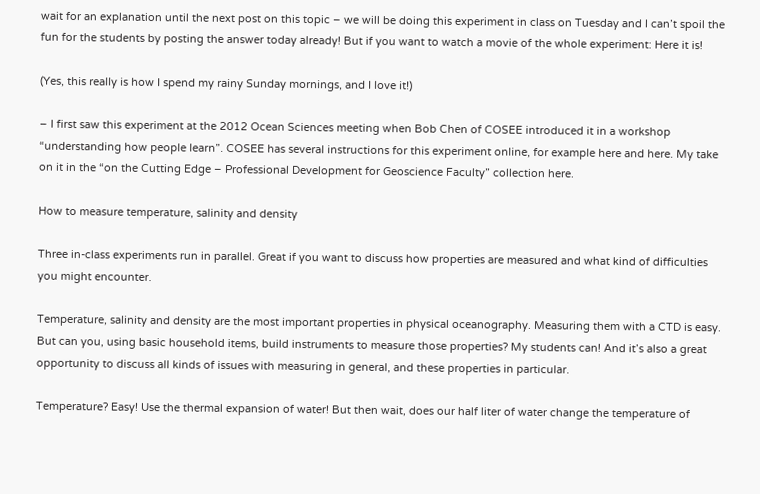wait for an explanation until the next post on this topic – we will be doing this experiment in class on Tuesday and I can’t spoil the fun for the students by posting the answer today already! But if you want to watch a movie of the whole experiment: Here it is!

(Yes, this really is how I spend my rainy Sunday mornings, and I love it!)

– I first saw this experiment at the 2012 Ocean Sciences meeting when Bob Chen of COSEE introduced it in a workshop “understanding how people learn”. COSEE has several instructions for this experiment online, for example here and here. My take on it in the “on the Cutting Edge – Professional Development for Geoscience Faculty” collection here.

How to measure temperature, salinity and density

Three in-class experiments run in parallel. Great if you want to discuss how properties are measured and what kind of difficulties you might encounter.

Temperature, salinity and density are the most important properties in physical oceanography. Measuring them with a CTD is easy. But can you, using basic household items, build instruments to measure those properties? My students can! And it’s also a great opportunity to discuss all kinds of issues with measuring in general, and these properties in particular.

Temperature? Easy! Use the thermal expansion of water! But then wait, does our half liter of water change the temperature of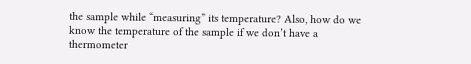the sample while “measuring” its temperature? Also, how do we know the temperature of the sample if we don’t have a thermometer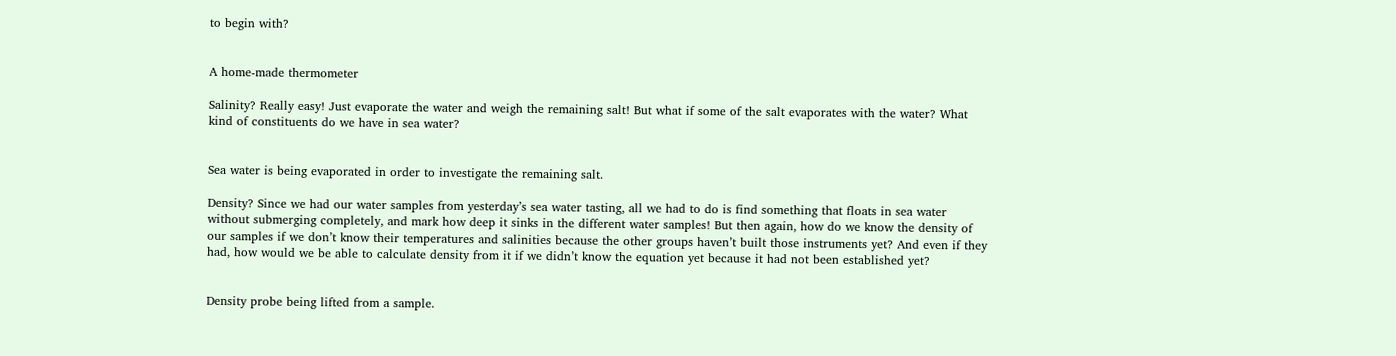to begin with?


A home-made thermometer

Salinity? Really easy! Just evaporate the water and weigh the remaining salt! But what if some of the salt evaporates with the water? What kind of constituents do we have in sea water?


Sea water is being evaporated in order to investigate the remaining salt.

Density? Since we had our water samples from yesterday’s sea water tasting, all we had to do is find something that floats in sea water without submerging completely, and mark how deep it sinks in the different water samples! But then again, how do we know the density of our samples if we don’t know their temperatures and salinities because the other groups haven’t built those instruments yet? And even if they had, how would we be able to calculate density from it if we didn’t know the equation yet because it had not been established yet?


Density probe being lifted from a sample.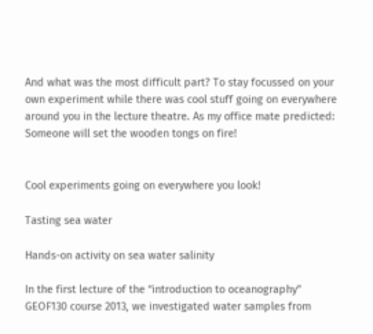And what was the most difficult part? To stay focussed on your own experiment while there was cool stuff going on everywhere around you in the lecture theatre. As my office mate predicted: Someone will set the wooden tongs on fire!


Cool experiments going on everywhere you look!

Tasting sea water

Hands-on activity on sea water salinity

In the first lecture of the “introduction to oceanography” GEOF130 course 2013, we investigated water samples from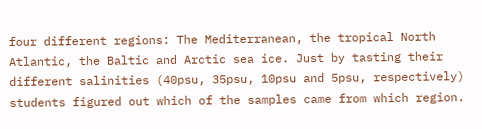four different regions: The Mediterranean, the tropical North Atlantic, the Baltic and Arctic sea ice. Just by tasting their different salinities (40psu, 35psu, 10psu and 5psu, respectively) students figured out which of the samples came from which region.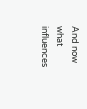And now what influences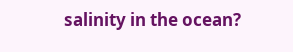salinity in the ocean?